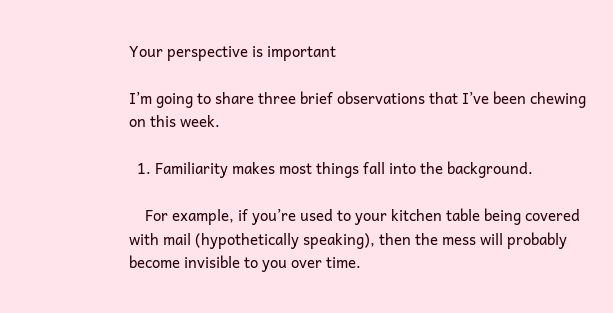Your perspective is important

I’m going to share three brief observations that I’ve been chewing on this week.

  1. Familiarity makes most things fall into the background.

    For example, if you’re used to your kitchen table being covered with mail (hypothetically speaking), then the mess will probably become invisible to you over time.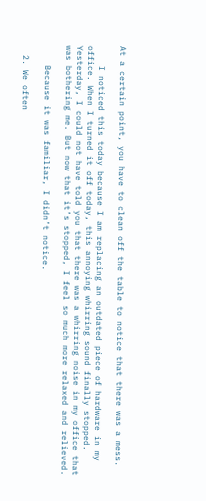At a certain point, you have to clean off the table to notice that there was a mess.

    I noticed this today because I am replacing an outdated piece of hardware in my office. When I turned it off today, this annoying whirring sound finally stopped. Yesterday, I could not have told you that there was a whirring noise in my office that was bothering me. But now that it’s stopped, I feel so much more relaxed and relieved.

    Because it was familiar, I didn’t notice.

  2. We often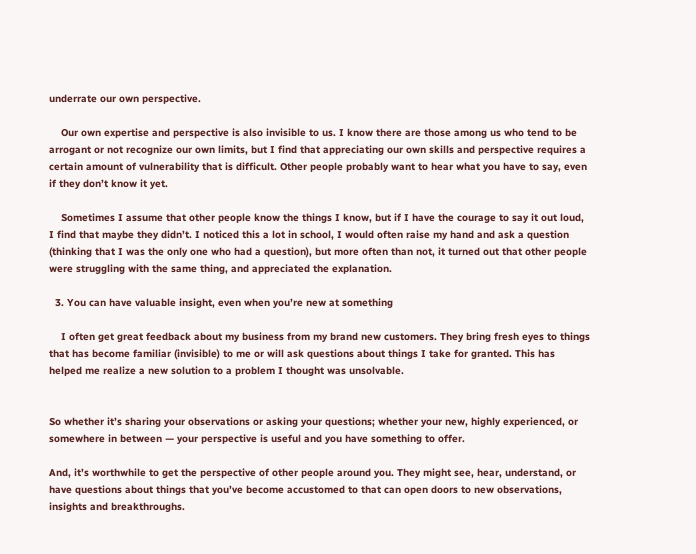underrate our own perspective.

    Our own expertise and perspective is also invisible to us. I know there are those among us who tend to be arrogant or not recognize our own limits, but I find that appreciating our own skills and perspective requires a certain amount of vulnerability that is difficult. Other people probably want to hear what you have to say, even if they don’t know it yet.

    Sometimes I assume that other people know the things I know, but if I have the courage to say it out loud, I find that maybe they didn’t. I noticed this a lot in school, I would often raise my hand and ask a question (thinking that I was the only one who had a question), but more often than not, it turned out that other people were struggling with the same thing, and appreciated the explanation.

  3. You can have valuable insight, even when you’re new at something

    I often get great feedback about my business from my brand new customers. They bring fresh eyes to things that has become familiar (invisible) to me or will ask questions about things I take for granted. This has helped me realize a new solution to a problem I thought was unsolvable.


So whether it’s sharing your observations or asking your questions; whether your new, highly experienced, or somewhere in between — your perspective is useful and you have something to offer.

And, it’s worthwhile to get the perspective of other people around you. They might see, hear, understand, or have questions about things that you’ve become accustomed to that can open doors to new observations, insights and breakthroughs.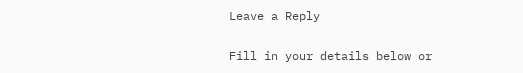Leave a Reply

Fill in your details below or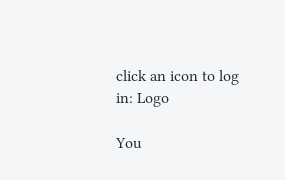click an icon to log in: Logo

You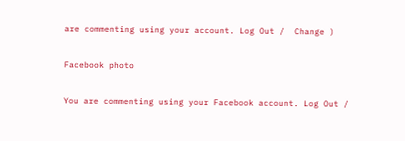are commenting using your account. Log Out /  Change )

Facebook photo

You are commenting using your Facebook account. Log Out /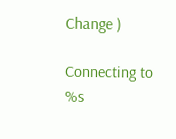Change )

Connecting to %s